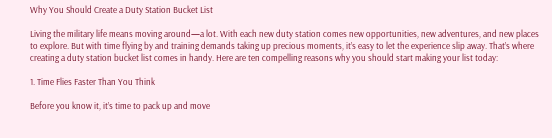Why You Should Create a Duty Station Bucket List

Living the military life means moving around—a lot. With each new duty station comes new opportunities, new adventures, and new places to explore. But with time flying by and training demands taking up precious moments, it’s easy to let the experience slip away. That’s where creating a duty station bucket list comes in handy. Here are ten compelling reasons why you should start making your list today:

1. Time Flies Faster Than You Think

Before you know it, it’s time to pack up and move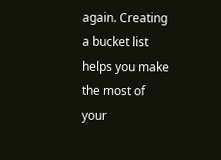again. Creating a bucket list helps you make the most of your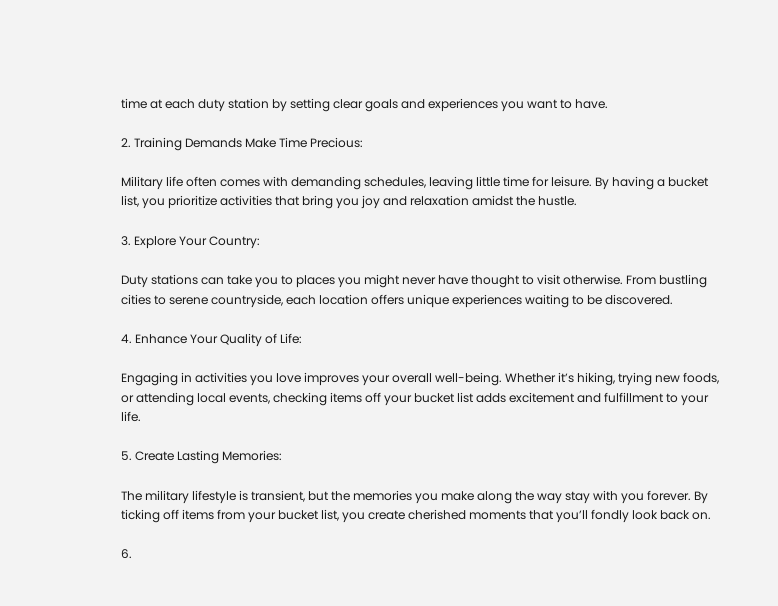time at each duty station by setting clear goals and experiences you want to have.

2. Training Demands Make Time Precious:

Military life often comes with demanding schedules, leaving little time for leisure. By having a bucket list, you prioritize activities that bring you joy and relaxation amidst the hustle.

3. Explore Your Country:

Duty stations can take you to places you might never have thought to visit otherwise. From bustling cities to serene countryside, each location offers unique experiences waiting to be discovered.

4. Enhance Your Quality of Life:

Engaging in activities you love improves your overall well-being. Whether it’s hiking, trying new foods, or attending local events, checking items off your bucket list adds excitement and fulfillment to your life.

5. Create Lasting Memories:

The military lifestyle is transient, but the memories you make along the way stay with you forever. By ticking off items from your bucket list, you create cherished moments that you’ll fondly look back on.

6.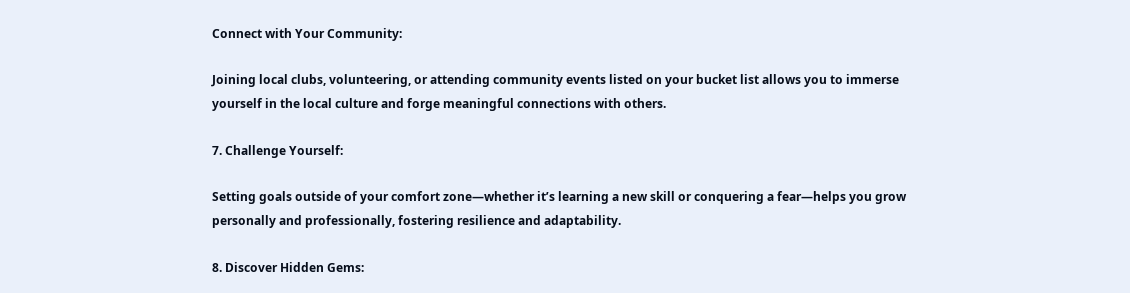Connect with Your Community:

Joining local clubs, volunteering, or attending community events listed on your bucket list allows you to immerse yourself in the local culture and forge meaningful connections with others.

7. Challenge Yourself:

Setting goals outside of your comfort zone—whether it’s learning a new skill or conquering a fear—helps you grow personally and professionally, fostering resilience and adaptability.

8. Discover Hidden Gems: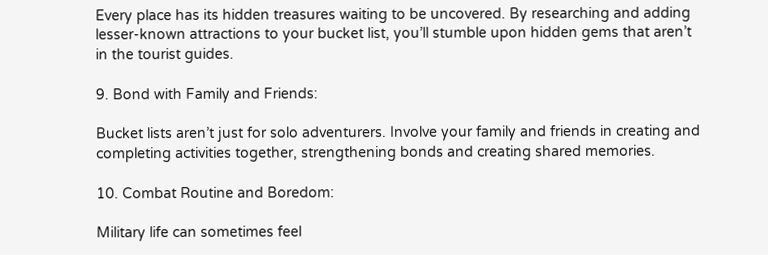Every place has its hidden treasures waiting to be uncovered. By researching and adding lesser-known attractions to your bucket list, you’ll stumble upon hidden gems that aren’t in the tourist guides.

9. Bond with Family and Friends:

Bucket lists aren’t just for solo adventurers. Involve your family and friends in creating and completing activities together, strengthening bonds and creating shared memories.

10. Combat Routine and Boredom:

Military life can sometimes feel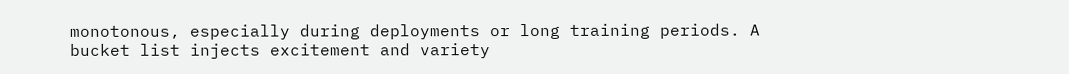monotonous, especially during deployments or long training periods. A bucket list injects excitement and variety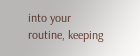into your routine, keeping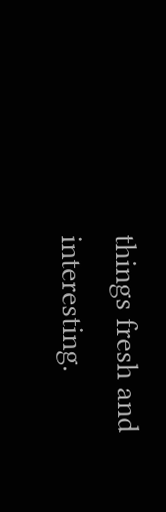things fresh and interesting.